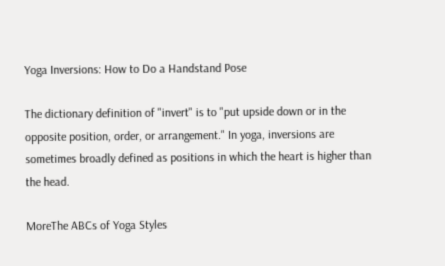Yoga Inversions: How to Do a Handstand Pose

The dictionary definition of "invert" is to "put upside down or in the opposite position, order, or arrangement." In yoga, inversions are sometimes broadly defined as positions in which the heart is higher than the head.

MoreThe ABCs of Yoga Styles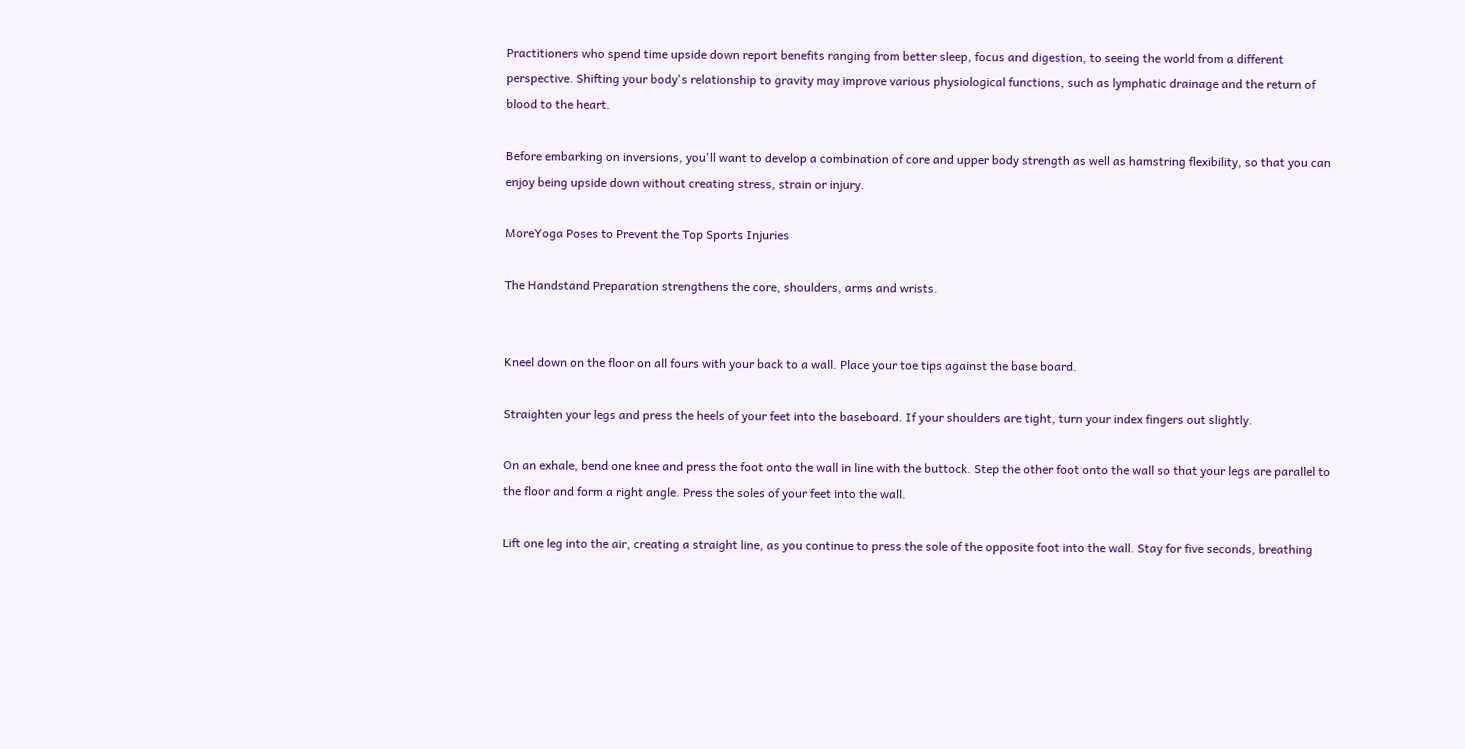Practitioners who spend time upside down report benefits ranging from better sleep, focus and digestion, to seeing the world from a different perspective. Shifting your body's relationship to gravity may improve various physiological functions, such as lymphatic drainage and the return of blood to the heart.

Before embarking on inversions, you'll want to develop a combination of core and upper body strength as well as hamstring flexibility, so that you can enjoy being upside down without creating stress, strain or injury.

MoreYoga Poses to Prevent the Top Sports Injuries

The Handstand Preparation strengthens the core, shoulders, arms and wrists.


Kneel down on the floor on all fours with your back to a wall. Place your toe tips against the base board.

Straighten your legs and press the heels of your feet into the baseboard. If your shoulders are tight, turn your index fingers out slightly.

On an exhale, bend one knee and press the foot onto the wall in line with the buttock. Step the other foot onto the wall so that your legs are parallel to the floor and form a right angle. Press the soles of your feet into the wall.

Lift one leg into the air, creating a straight line, as you continue to press the sole of the opposite foot into the wall. Stay for five seconds, breathing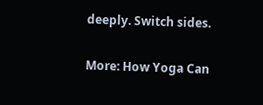deeply. Switch sides.

More: How Yoga Can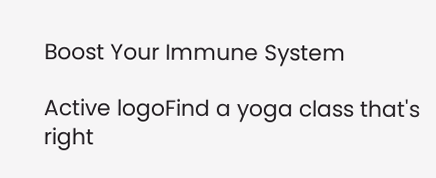Boost Your Immune System

Active logoFind a yoga class that's right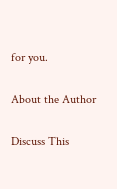for you.

About the Author

Discuss This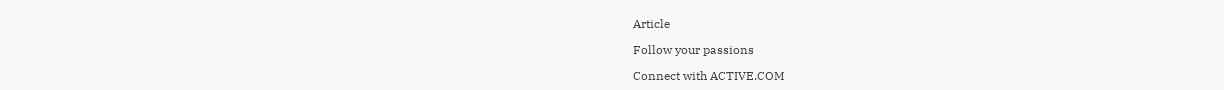Article

Follow your passions

Connect with ACTIVE.COM